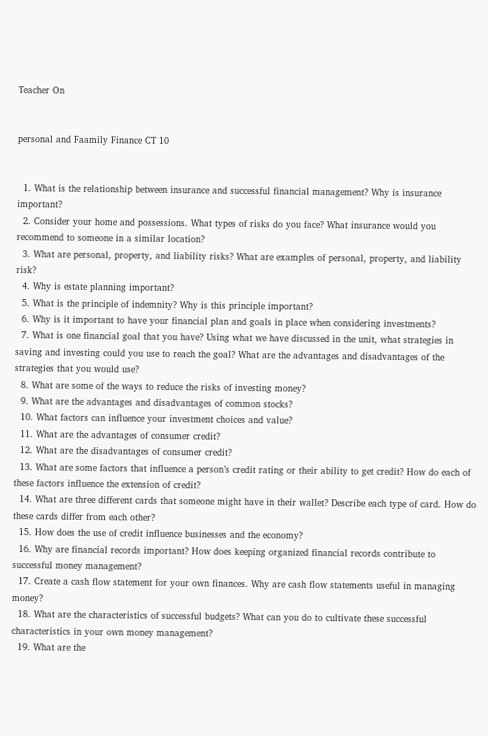Teacher On


personal and Faamily Finance CT 10


  1. What is the relationship between insurance and successful financial management? Why is insurance important?
  2. Consider your home and possessions. What types of risks do you face? What insurance would you recommend to someone in a similar location?
  3. What are personal, property, and liability risks? What are examples of personal, property, and liability risk?
  4. Why is estate planning important?
  5. What is the principle of indemnity? Why is this principle important?
  6. Why is it important to have your financial plan and goals in place when considering investments?
  7. What is one financial goal that you have? Using what we have discussed in the unit, what strategies in saving and investing could you use to reach the goal? What are the advantages and disadvantages of the strategies that you would use?
  8. What are some of the ways to reduce the risks of investing money?
  9. What are the advantages and disadvantages of common stocks?
  10. What factors can influence your investment choices and value?
  11. What are the advantages of consumer credit?
  12. What are the disadvantages of consumer credit?
  13. What are some factors that influence a person’s credit rating or their ability to get credit? How do each of these factors influence the extension of credit?
  14. What are three different cards that someone might have in their wallet? Describe each type of card. How do these cards differ from each other?
  15. How does the use of credit influence businesses and the economy?
  16. Why are financial records important? How does keeping organized financial records contribute to successful money management?
  17. Create a cash flow statement for your own finances. Why are cash flow statements useful in managing money?
  18. What are the characteristics of successful budgets? What can you do to cultivate these successful characteristics in your own money management?
  19. What are the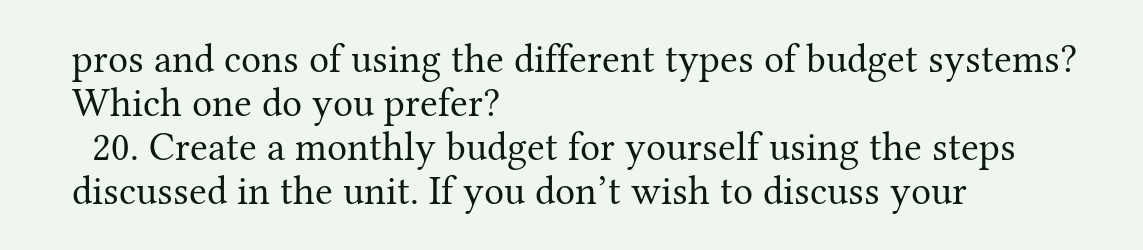pros and cons of using the different types of budget systems? Which one do you prefer?
  20. Create a monthly budget for yourself using the steps discussed in the unit. If you don’t wish to discuss your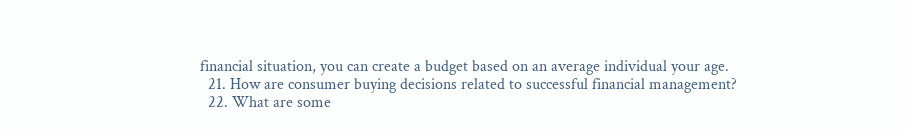financial situation, you can create a budget based on an average individual your age.
  21. How are consumer buying decisions related to successful financial management?
  22. What are some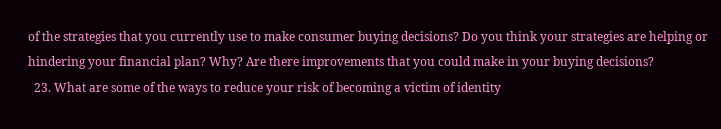of the strategies that you currently use to make consumer buying decisions? Do you think your strategies are helping or hindering your financial plan? Why? Are there improvements that you could make in your buying decisions?
  23. What are some of the ways to reduce your risk of becoming a victim of identity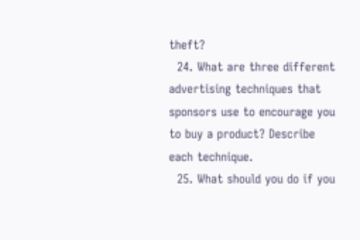theft?
  24. What are three different advertising techniques that sponsors use to encourage you to buy a product? Describe each technique.
  25. What should you do if you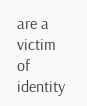are a victim of identity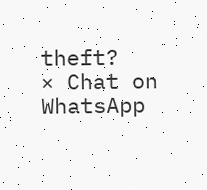theft?
× Chat on WhatsApp